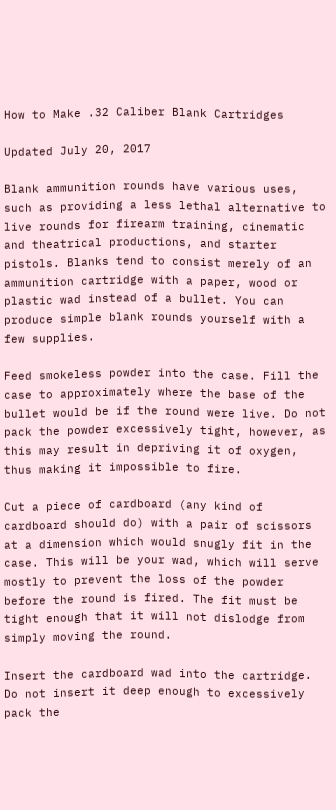How to Make .32 Caliber Blank Cartridges

Updated July 20, 2017

Blank ammunition rounds have various uses, such as providing a less lethal alternative to live rounds for firearm training, cinematic and theatrical productions, and starter pistols. Blanks tend to consist merely of an ammunition cartridge with a paper, wood or plastic wad instead of a bullet. You can produce simple blank rounds yourself with a few supplies.

Feed smokeless powder into the case. Fill the case to approximately where the base of the bullet would be if the round were live. Do not pack the powder excessively tight, however, as this may result in depriving it of oxygen, thus making it impossible to fire.

Cut a piece of cardboard (any kind of cardboard should do) with a pair of scissors at a dimension which would snugly fit in the case. This will be your wad, which will serve mostly to prevent the loss of the powder before the round is fired. The fit must be tight enough that it will not dislodge from simply moving the round.

Insert the cardboard wad into the cartridge. Do not insert it deep enough to excessively pack the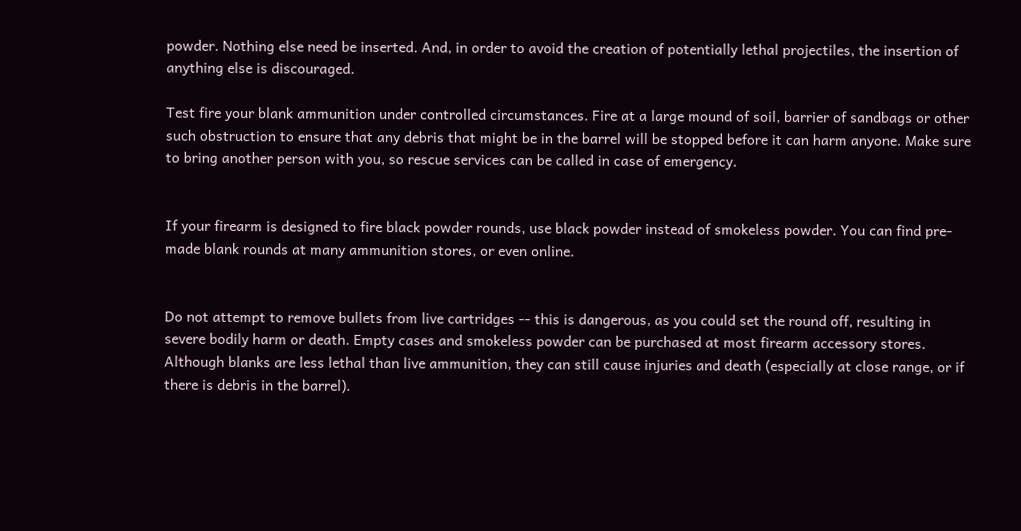powder. Nothing else need be inserted. And, in order to avoid the creation of potentially lethal projectiles, the insertion of anything else is discouraged.

Test fire your blank ammunition under controlled circumstances. Fire at a large mound of soil, barrier of sandbags or other such obstruction to ensure that any debris that might be in the barrel will be stopped before it can harm anyone. Make sure to bring another person with you, so rescue services can be called in case of emergency.


If your firearm is designed to fire black powder rounds, use black powder instead of smokeless powder. You can find pre-made blank rounds at many ammunition stores, or even online.


Do not attempt to remove bullets from live cartridges -- this is dangerous, as you could set the round off, resulting in severe bodily harm or death. Empty cases and smokeless powder can be purchased at most firearm accessory stores. Although blanks are less lethal than live ammunition, they can still cause injuries and death (especially at close range, or if there is debris in the barrel).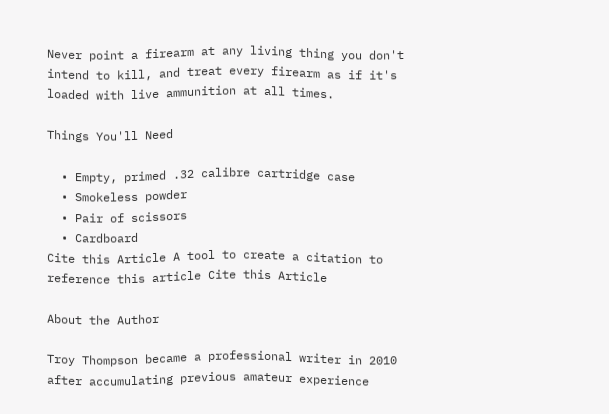Never point a firearm at any living thing you don't intend to kill, and treat every firearm as if it's loaded with live ammunition at all times.

Things You'll Need

  • Empty, primed .32 calibre cartridge case
  • Smokeless powder
  • Pair of scissors
  • Cardboard
Cite this Article A tool to create a citation to reference this article Cite this Article

About the Author

Troy Thompson became a professional writer in 2010 after accumulating previous amateur experience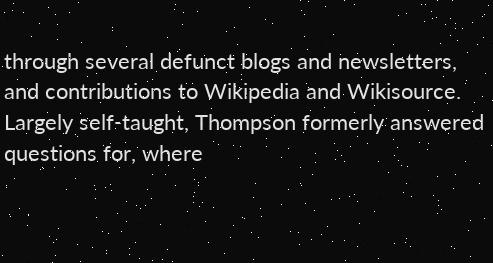through several defunct blogs and newsletters, and contributions to Wikipedia and Wikisource. Largely self-taught, Thompson formerly answered questions for, where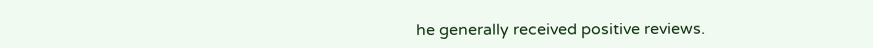he generally received positive reviews.